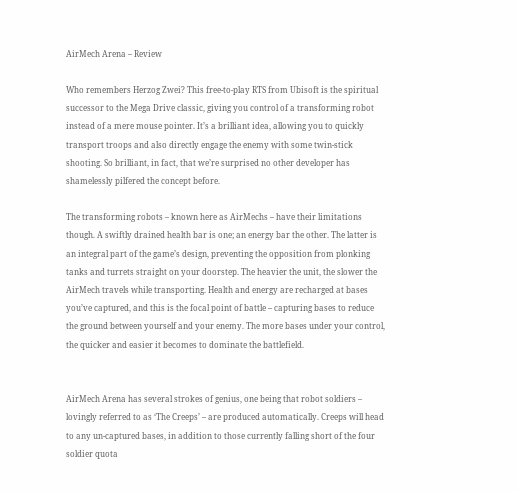AirMech Arena – Review

Who remembers Herzog Zwei? This free-to-play RTS from Ubisoft is the spiritual successor to the Mega Drive classic, giving you control of a transforming robot instead of a mere mouse pointer. It’s a brilliant idea, allowing you to quickly transport troops and also directly engage the enemy with some twin-stick shooting. So brilliant, in fact, that we’re surprised no other developer has shamelessly pilfered the concept before.

The transforming robots – known here as AirMechs – have their limitations though. A swiftly drained health bar is one; an energy bar the other. The latter is an integral part of the game’s design, preventing the opposition from plonking tanks and turrets straight on your doorstep. The heavier the unit, the slower the AirMech travels while transporting. Health and energy are recharged at bases you’ve captured, and this is the focal point of battle – capturing bases to reduce the ground between yourself and your enemy. The more bases under your control, the quicker and easier it becomes to dominate the battlefield.


AirMech Arena has several strokes of genius, one being that robot soldiers – lovingly referred to as ‘The Creeps’ – are produced automatically. Creeps will head to any un-captured bases, in addition to those currently falling short of the four soldier quota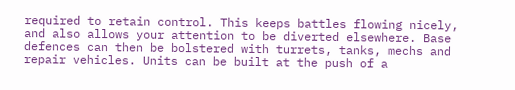required to retain control. This keeps battles flowing nicely, and also allows your attention to be diverted elsewhere. Base defences can then be bolstered with turrets, tanks, mechs and repair vehicles. Units can be built at the push of a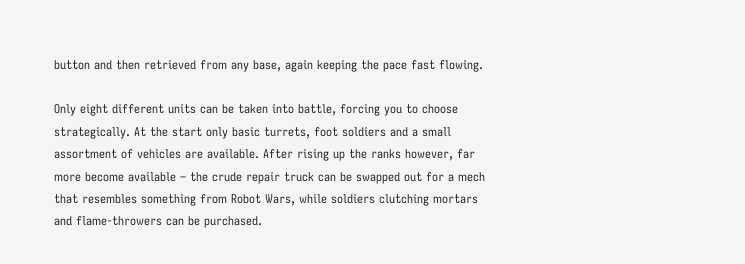button and then retrieved from any base, again keeping the pace fast flowing.

Only eight different units can be taken into battle, forcing you to choose strategically. At the start only basic turrets, foot soldiers and a small assortment of vehicles are available. After rising up the ranks however, far more become available – the crude repair truck can be swapped out for a mech that resembles something from Robot Wars, while soldiers clutching mortars and flame-throwers can be purchased.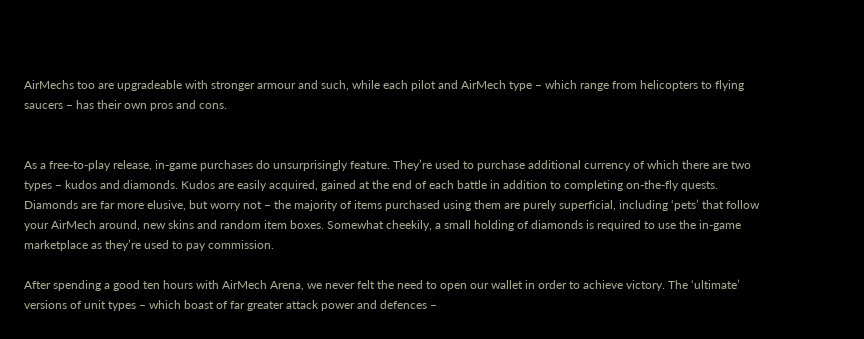AirMechs too are upgradeable with stronger armour and such, while each pilot and AirMech type – which range from helicopters to flying saucers – has their own pros and cons.


As a free-to-play release, in-game purchases do unsurprisingly feature. They’re used to purchase additional currency of which there are two types – kudos and diamonds. Kudos are easily acquired, gained at the end of each battle in addition to completing on-the-fly quests. Diamonds are far more elusive, but worry not – the majority of items purchased using them are purely superficial, including ‘pets’ that follow your AirMech around, new skins and random item boxes. Somewhat cheekily, a small holding of diamonds is required to use the in-game marketplace as they’re used to pay commission.

After spending a good ten hours with AirMech Arena, we never felt the need to open our wallet in order to achieve victory. The ‘ultimate’ versions of unit types – which boast of far greater attack power and defences –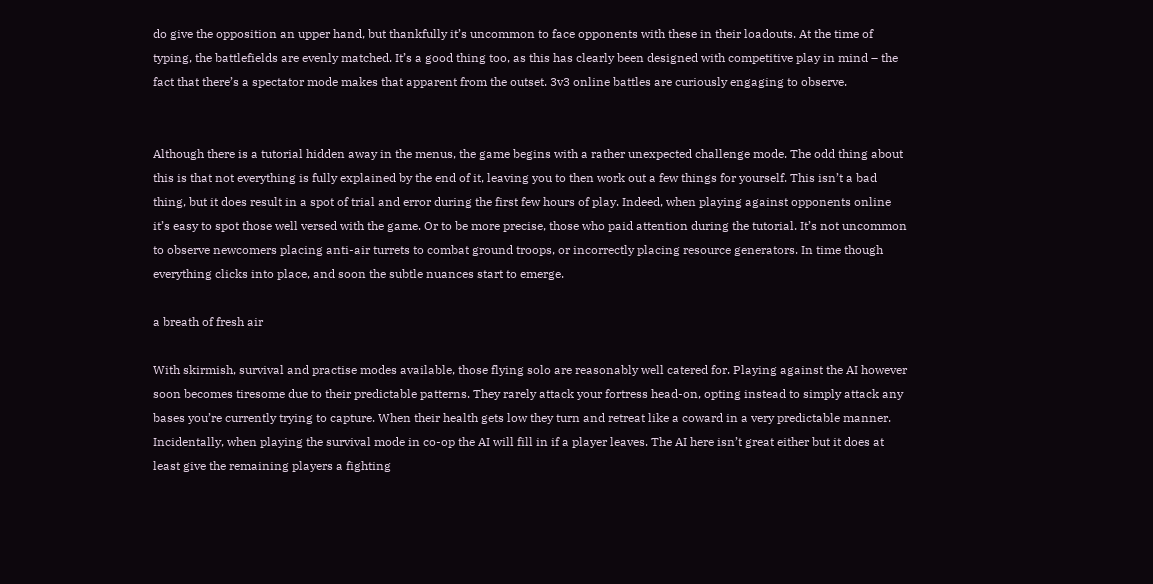do give the opposition an upper hand, but thankfully it’s uncommon to face opponents with these in their loadouts. At the time of typing, the battlefields are evenly matched. It’s a good thing too, as this has clearly been designed with competitive play in mind – the fact that there’s a spectator mode makes that apparent from the outset. 3v3 online battles are curiously engaging to observe.


Although there is a tutorial hidden away in the menus, the game begins with a rather unexpected challenge mode. The odd thing about this is that not everything is fully explained by the end of it, leaving you to then work out a few things for yourself. This isn’t a bad thing, but it does result in a spot of trial and error during the first few hours of play. Indeed, when playing against opponents online it’s easy to spot those well versed with the game. Or to be more precise, those who paid attention during the tutorial. It’s not uncommon to observe newcomers placing anti-air turrets to combat ground troops, or incorrectly placing resource generators. In time though everything clicks into place, and soon the subtle nuances start to emerge.

a breath of fresh air

With skirmish, survival and practise modes available, those flying solo are reasonably well catered for. Playing against the AI however soon becomes tiresome due to their predictable patterns. They rarely attack your fortress head-on, opting instead to simply attack any bases you’re currently trying to capture. When their health gets low they turn and retreat like a coward in a very predictable manner. Incidentally, when playing the survival mode in co-op the AI will fill in if a player leaves. The AI here isn’t great either but it does at least give the remaining players a fighting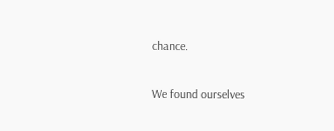chance.

We found ourselves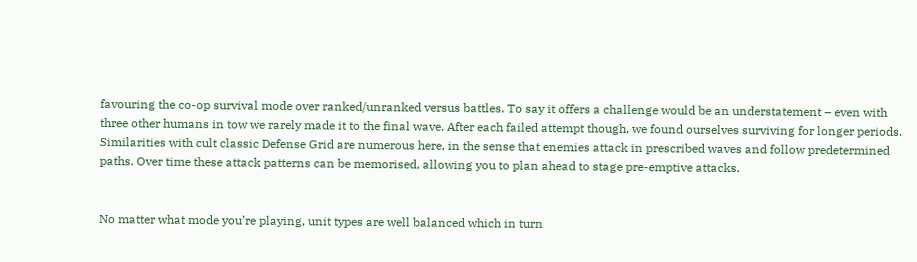favouring the co-op survival mode over ranked/unranked versus battles. To say it offers a challenge would be an understatement – even with three other humans in tow we rarely made it to the final wave. After each failed attempt though, we found ourselves surviving for longer periods. Similarities with cult classic Defense Grid are numerous here, in the sense that enemies attack in prescribed waves and follow predetermined paths. Over time these attack patterns can be memorised, allowing you to plan ahead to stage pre-emptive attacks.


No matter what mode you’re playing, unit types are well balanced which in turn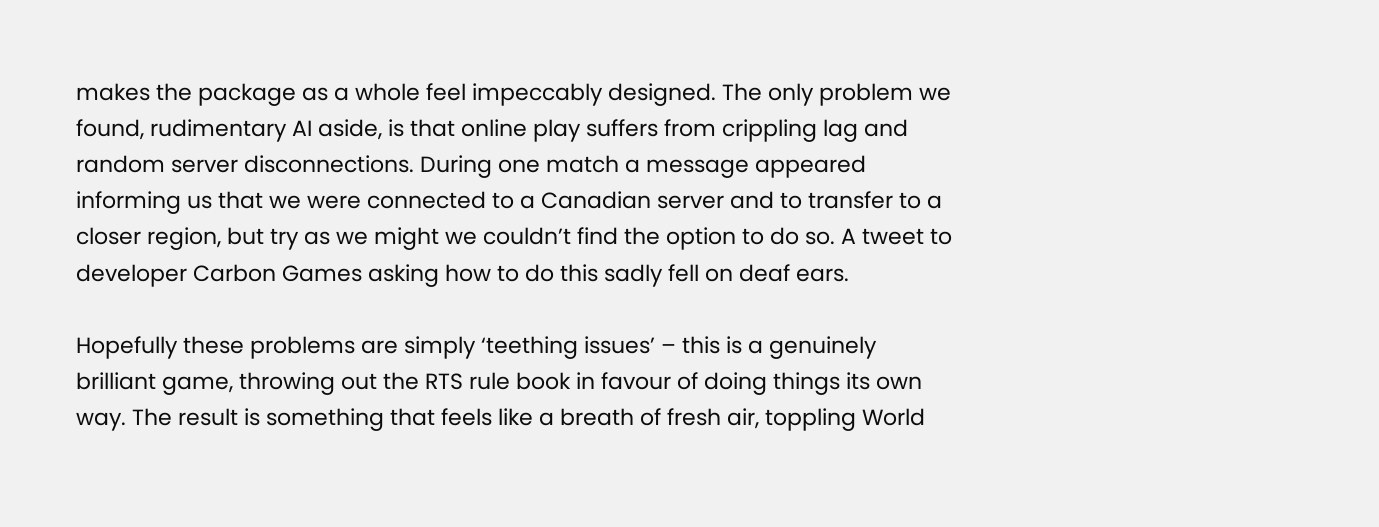makes the package as a whole feel impeccably designed. The only problem we found, rudimentary AI aside, is that online play suffers from crippling lag and random server disconnections. During one match a message appeared informing us that we were connected to a Canadian server and to transfer to a closer region, but try as we might we couldn’t find the option to do so. A tweet to developer Carbon Games asking how to do this sadly fell on deaf ears.

Hopefully these problems are simply ‘teething issues’ – this is a genuinely brilliant game, throwing out the RTS rule book in favour of doing things its own way. The result is something that feels like a breath of fresh air, toppling World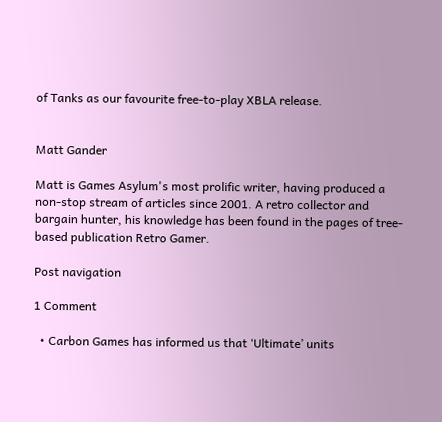of Tanks as our favourite free-to-play XBLA release.


Matt Gander

Matt is Games Asylum's most prolific writer, having produced a non-stop stream of articles since 2001. A retro collector and bargain hunter, his knowledge has been found in the pages of tree-based publication Retro Gamer.

Post navigation

1 Comment

  • Carbon Games has informed us that ‘Ultimate’ units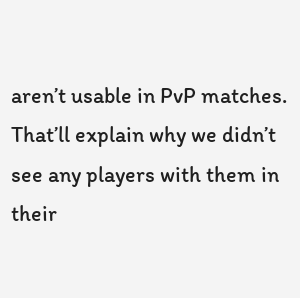aren’t usable in PvP matches. That’ll explain why we didn’t see any players with them in their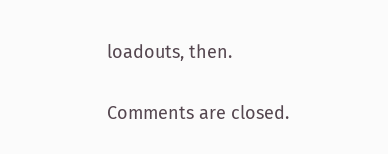loadouts, then.

Comments are closed.